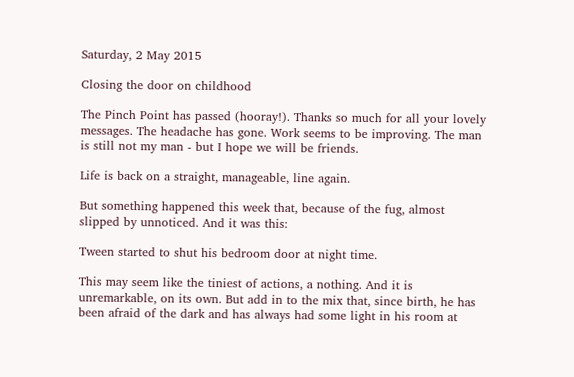Saturday, 2 May 2015

Closing the door on childhood

The Pinch Point has passed (hooray!). Thanks so much for all your lovely messages. The headache has gone. Work seems to be improving. The man is still not my man - but I hope we will be friends.

Life is back on a straight, manageable, line again.

But something happened this week that, because of the fug, almost slipped by unnoticed. And it was this:

Tween started to shut his bedroom door at night time.

This may seem like the tiniest of actions, a nothing. And it is unremarkable, on its own. But add in to the mix that, since birth, he has been afraid of the dark and has always had some light in his room at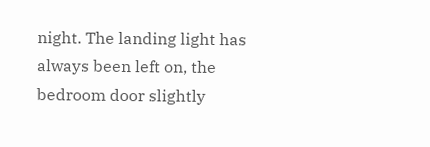night. The landing light has always been left on, the bedroom door slightly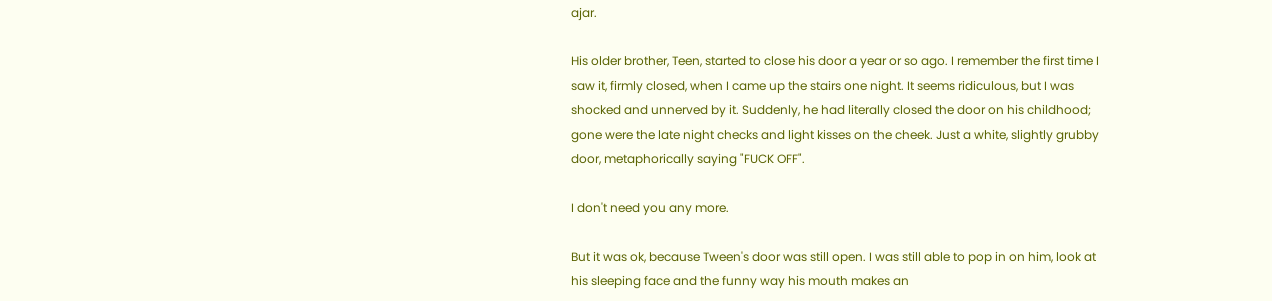ajar.

His older brother, Teen, started to close his door a year or so ago. I remember the first time I saw it, firmly closed, when I came up the stairs one night. It seems ridiculous, but I was shocked and unnerved by it. Suddenly, he had literally closed the door on his childhood; gone were the late night checks and light kisses on the cheek. Just a white, slightly grubby door, metaphorically saying "FUCK OFF".

I don't need you any more.

But it was ok, because Tween's door was still open. I was still able to pop in on him, look at his sleeping face and the funny way his mouth makes an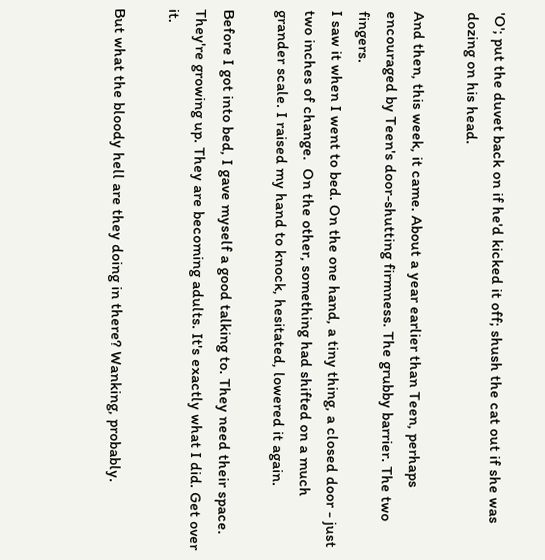'O'; put the duvet back on if he'd kicked it off; shush the cat out if she was dozing on his head.

And then, this week, it came. About a year earlier than Teen, perhaps encouraged by Teen's door-shutting firmness. The grubby barrier. The two fingers.
I saw it when I went to bed. On the one hand, a tiny thing, a closed door - just two inches of change.  On the other, something had shifted on a much grander scale. I raised my hand to knock, hesitated, lowered it again.

Before I got into bed, I gave myself a good talking to. They need their space. They're growing up. They are becoming adults. It's exactly what I did. Get over it.

But what the bloody hell are they doing in there? Wanking, probably.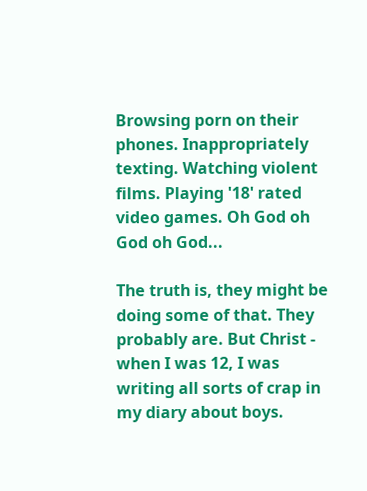Browsing porn on their phones. Inappropriately texting. Watching violent films. Playing '18' rated video games. Oh God oh God oh God...

The truth is, they might be doing some of that. They probably are. But Christ - when I was 12, I was writing all sorts of crap in my diary about boys.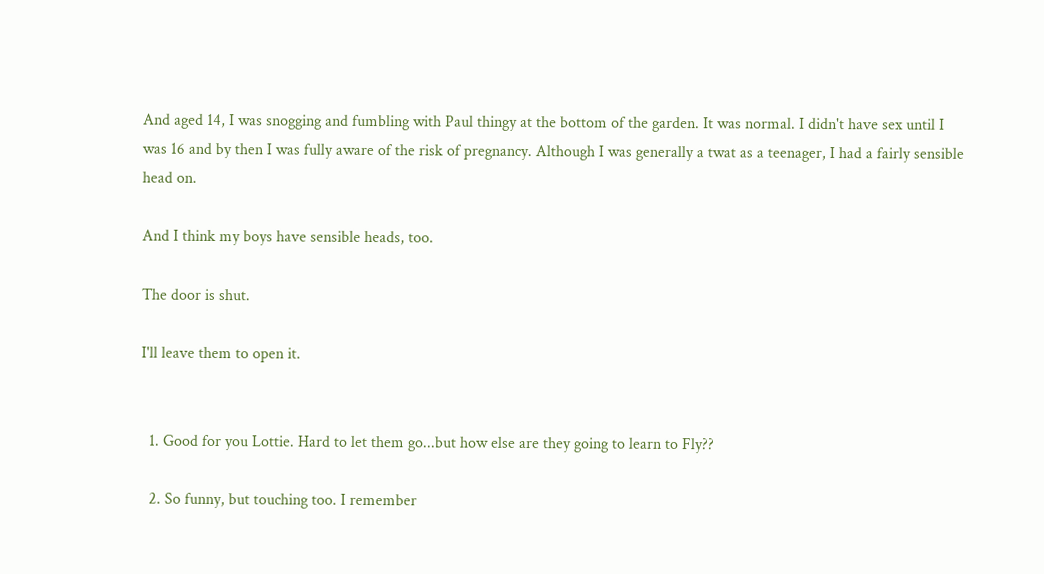And aged 14, I was snogging and fumbling with Paul thingy at the bottom of the garden. It was normal. I didn't have sex until I was 16 and by then I was fully aware of the risk of pregnancy. Although I was generally a twat as a teenager, I had a fairly sensible head on.

And I think my boys have sensible heads, too.

The door is shut.

I'll leave them to open it.


  1. Good for you Lottie. Hard to let them go...but how else are they going to learn to Fly??

  2. So funny, but touching too. I remember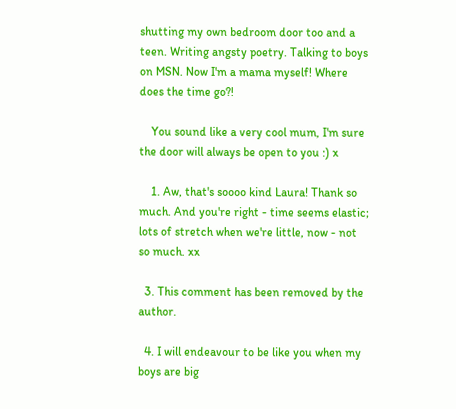shutting my own bedroom door too and a teen. Writing angsty poetry. Talking to boys on MSN. Now I'm a mama myself! Where does the time go?!

    You sound like a very cool mum, I'm sure the door will always be open to you :) x

    1. Aw, that's soooo kind Laura! Thank so much. And you're right - time seems elastic; lots of stretch when we're little, now - not so much. xx

  3. This comment has been removed by the author.

  4. I will endeavour to be like you when my boys are big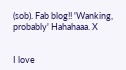(sob). Fab blog!! 'Wanking, probably' Hahahaaa. X


I love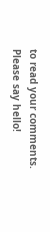to read your comments. Please say hello!